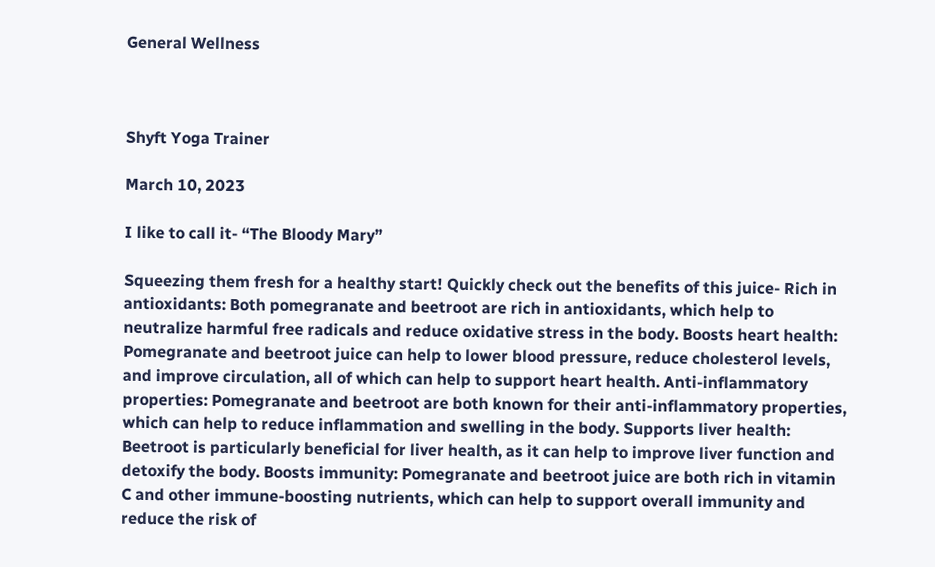General Wellness



Shyft Yoga Trainer

March 10, 2023

I like to call it- “The Bloody Mary”

Squeezing them fresh for a healthy start! Quickly check out the benefits of this juice- Rich in antioxidants: Both pomegranate and beetroot are rich in antioxidants, which help to neutralize harmful free radicals and reduce oxidative stress in the body. Boosts heart health: Pomegranate and beetroot juice can help to lower blood pressure, reduce cholesterol levels, and improve circulation, all of which can help to support heart health. Anti-inflammatory properties: Pomegranate and beetroot are both known for their anti-inflammatory properties, which can help to reduce inflammation and swelling in the body. Supports liver health: Beetroot is particularly beneficial for liver health, as it can help to improve liver function and detoxify the body. Boosts immunity: Pomegranate and beetroot juice are both rich in vitamin C and other immune-boosting nutrients, which can help to support overall immunity and reduce the risk of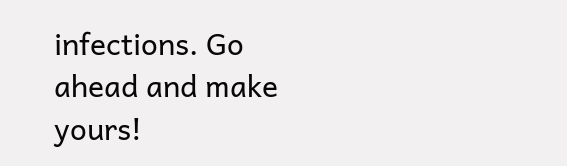infections. Go ahead and make yours!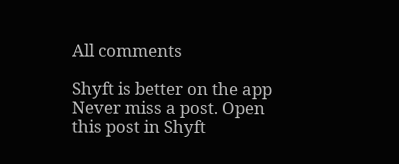All comments

Shyft is better on the app
Never miss a post. Open this post in Shyft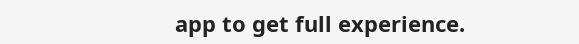app to get full experience.